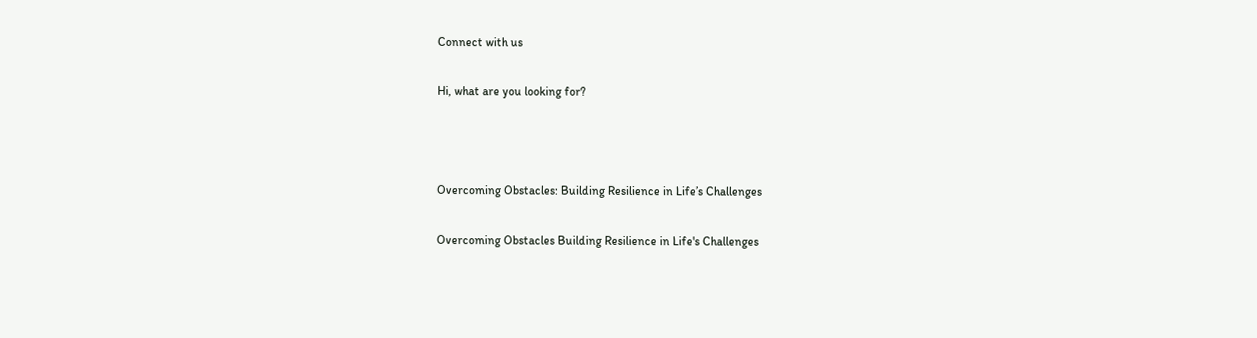Connect with us

Hi, what are you looking for?



Overcoming Obstacles: Building Resilience in Life’s Challenges

Overcoming Obstacles Building Resilience in Life's Challenges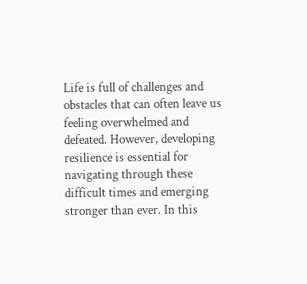Life is full of challenges and obstacles that can often leave us feeling overwhelmed and defeated. However, developing resilience is essential for navigating through these difficult times and emerging stronger than ever. In this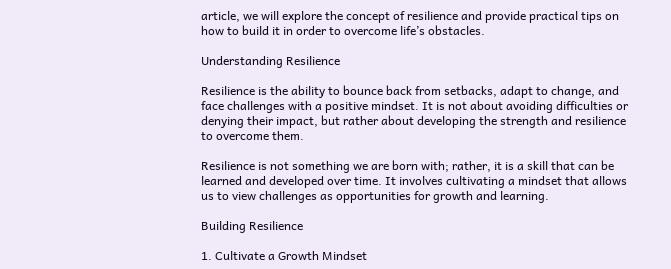article, we will explore the concept of resilience and provide practical tips on how to build it in order to overcome life’s obstacles.

Understanding Resilience

Resilience is the ability to bounce back from setbacks, adapt to change, and face challenges with a positive mindset. It is not about avoiding difficulties or denying their impact, but rather about developing the strength and resilience to overcome them.

Resilience is not something we are born with; rather, it is a skill that can be learned and developed over time. It involves cultivating a mindset that allows us to view challenges as opportunities for growth and learning.

Building Resilience

1. Cultivate a Growth Mindset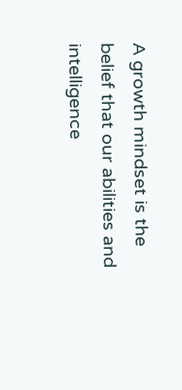A growth mindset is the belief that our abilities and intelligence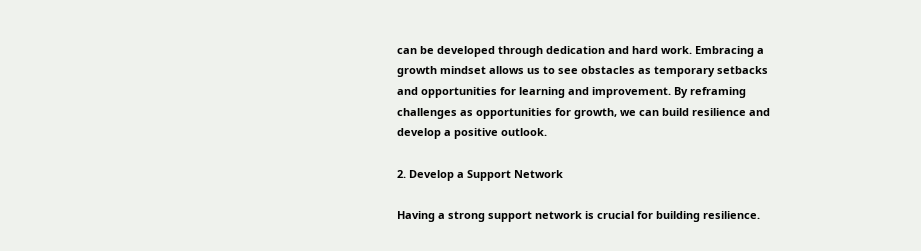can be developed through dedication and hard work. Embracing a growth mindset allows us to see obstacles as temporary setbacks and opportunities for learning and improvement. By reframing challenges as opportunities for growth, we can build resilience and develop a positive outlook.

2. Develop a Support Network

Having a strong support network is crucial for building resilience.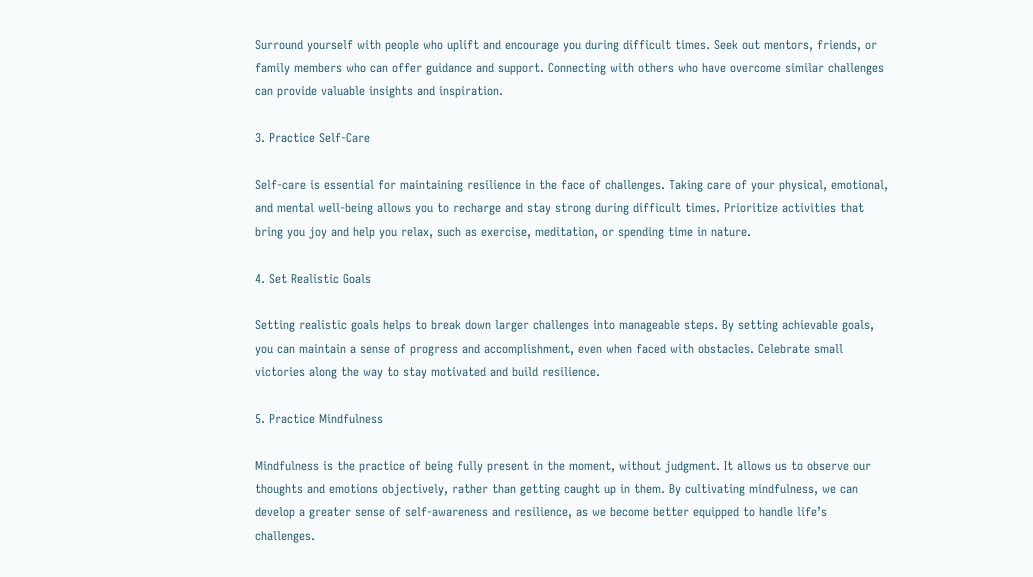Surround yourself with people who uplift and encourage you during difficult times. Seek out mentors, friends, or family members who can offer guidance and support. Connecting with others who have overcome similar challenges can provide valuable insights and inspiration.

3. Practice Self-Care

Self-care is essential for maintaining resilience in the face of challenges. Taking care of your physical, emotional, and mental well-being allows you to recharge and stay strong during difficult times. Prioritize activities that bring you joy and help you relax, such as exercise, meditation, or spending time in nature.

4. Set Realistic Goals

Setting realistic goals helps to break down larger challenges into manageable steps. By setting achievable goals, you can maintain a sense of progress and accomplishment, even when faced with obstacles. Celebrate small victories along the way to stay motivated and build resilience.

5. Practice Mindfulness

Mindfulness is the practice of being fully present in the moment, without judgment. It allows us to observe our thoughts and emotions objectively, rather than getting caught up in them. By cultivating mindfulness, we can develop a greater sense of self-awareness and resilience, as we become better equipped to handle life’s challenges.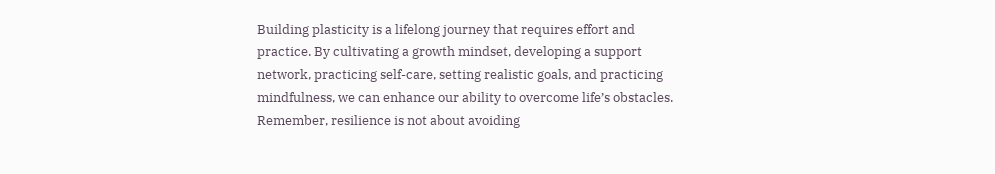Building plasticity is a lifelong journey that requires effort and practice. By cultivating a growth mindset, developing a support network, practicing self-care, setting realistic goals, and practicing mindfulness, we can enhance our ability to overcome life’s obstacles. Remember, resilience is not about avoiding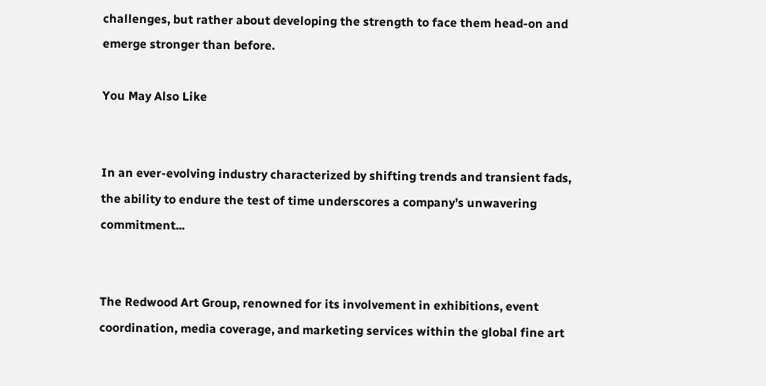challenges, but rather about developing the strength to face them head-on and emerge stronger than before.

You May Also Like


In an ever-evolving industry characterized by shifting trends and transient fads, the ability to endure the test of time underscores a company’s unwavering commitment...


The Redwood Art Group, renowned for its involvement in exhibitions, event coordination, media coverage, and marketing services within the global fine art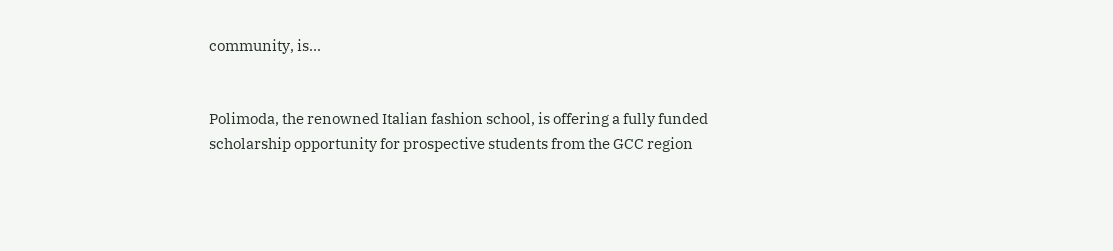community, is...


Polimoda, the renowned Italian fashion school, is offering a fully funded scholarship opportunity for prospective students from the GCC region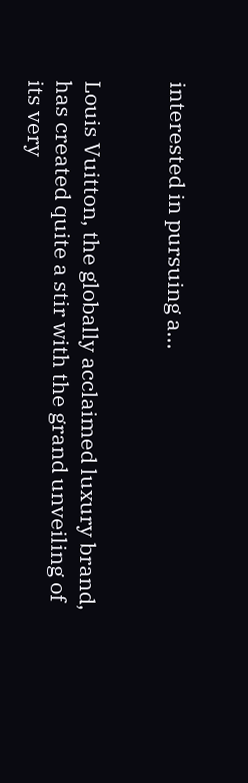interested in pursuing a...


Louis Vuitton, the globally acclaimed luxury brand, has created quite a stir with the grand unveiling of its very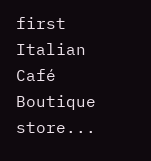first Italian Café Boutique store...